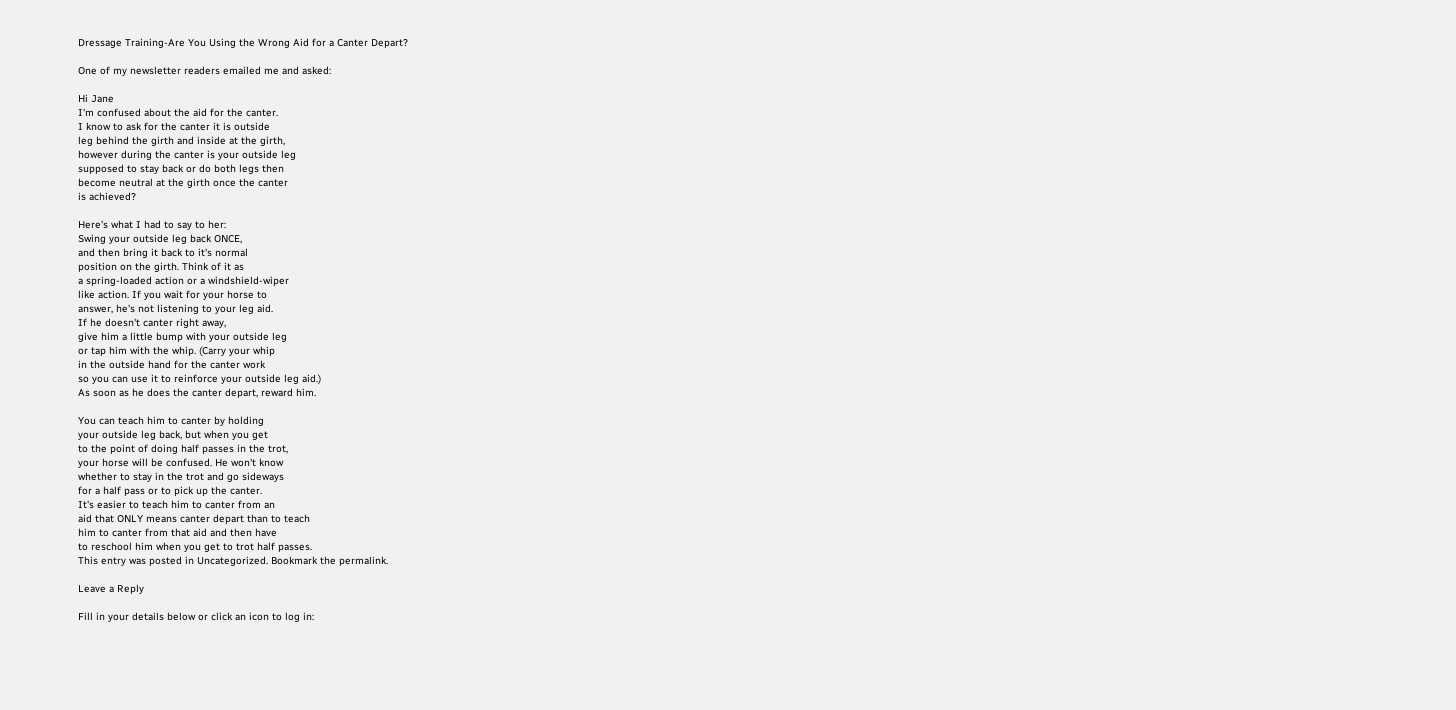Dressage Training-Are You Using the Wrong Aid for a Canter Depart?

One of my newsletter readers emailed me and asked:

Hi Jane
I'm confused about the aid for the canter.
I know to ask for the canter it is outside
leg behind the girth and inside at the girth,
however during the canter is your outside leg
supposed to stay back or do both legs then
become neutral at the girth once the canter
is achieved?

Here's what I had to say to her:
Swing your outside leg back ONCE,
and then bring it back to it's normal
position on the girth. Think of it as
a spring-loaded action or a windshield-wiper
like action. If you wait for your horse to
answer, he's not listening to your leg aid.
If he doesn't canter right away,
give him a little bump with your outside leg
or tap him with the whip. (Carry your whip
in the outside hand for the canter work
so you can use it to reinforce your outside leg aid.)
As soon as he does the canter depart, reward him.

You can teach him to canter by holding
your outside leg back, but when you get
to the point of doing half passes in the trot,
your horse will be confused. He won't know
whether to stay in the trot and go sideways
for a half pass or to pick up the canter.
It's easier to teach him to canter from an
aid that ONLY means canter depart than to teach
him to canter from that aid and then have
to reschool him when you get to trot half passes.
This entry was posted in Uncategorized. Bookmark the permalink.

Leave a Reply

Fill in your details below or click an icon to log in: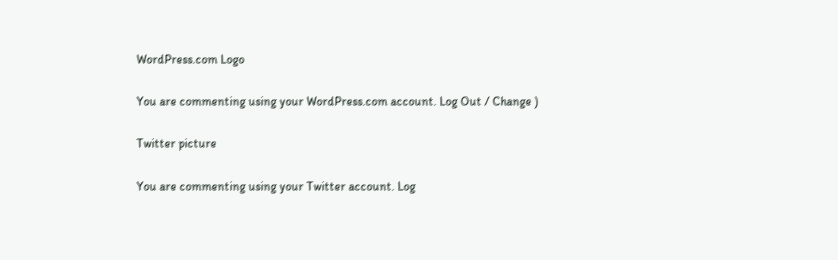WordPress.com Logo

You are commenting using your WordPress.com account. Log Out / Change )

Twitter picture

You are commenting using your Twitter account. Log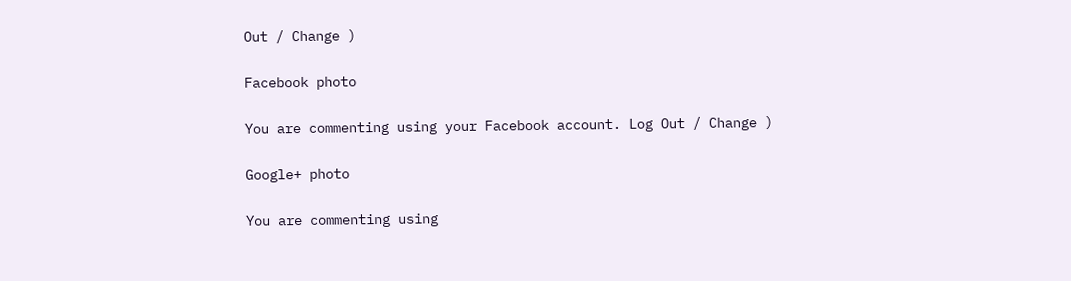Out / Change )

Facebook photo

You are commenting using your Facebook account. Log Out / Change )

Google+ photo

You are commenting using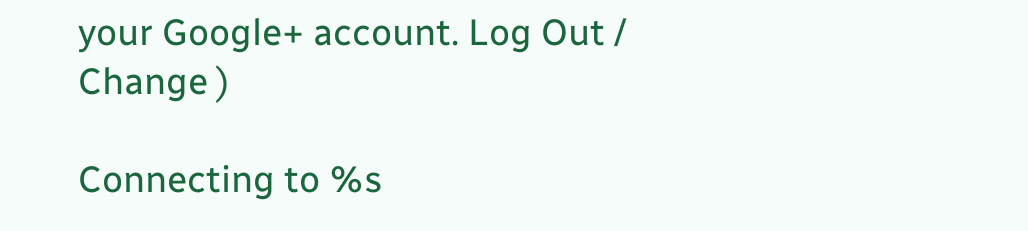your Google+ account. Log Out / Change )

Connecting to %s